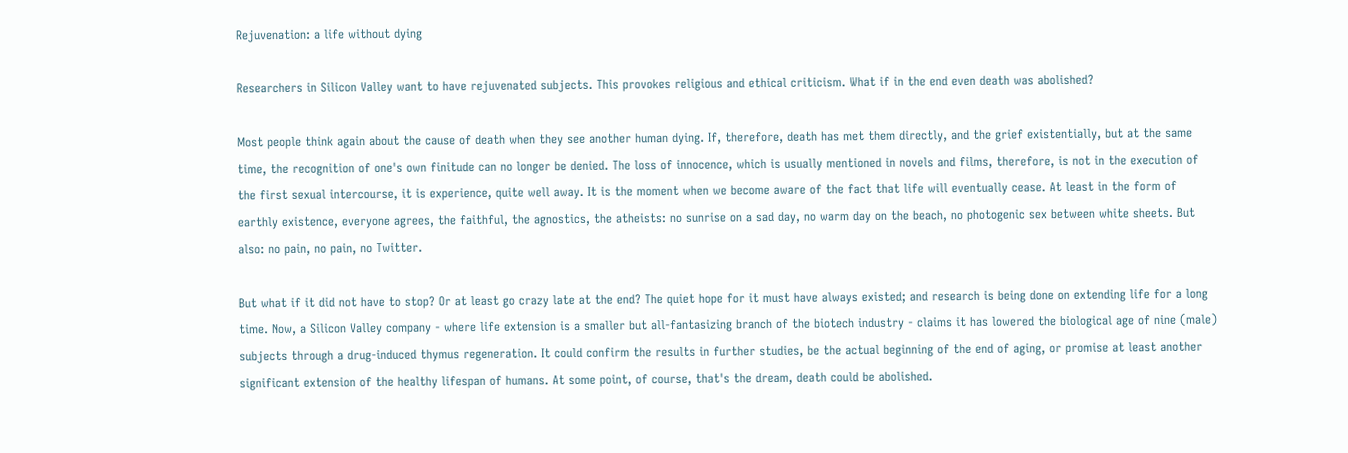Rejuvenation: a life without dying

Researchers in Silicon Valley want to have rejuvenated subjects. This provokes religious and ethical criticism. What if in the end even death was abolished?

Most people think again about the cause of death when they see another human dying. If, therefore, death has met them directly, and the grief existentially, but at the same time, the recognition of one's own finitude can no longer be denied. The loss of innocence, which is usually mentioned in novels and films, therefore, is not in the execution of the first sexual intercourse, it is experience, quite well away. It is the moment when we become aware of the fact that life will eventually cease. At least in the form of earthly existence, everyone agrees, the faithful, the agnostics, the atheists: no sunrise on a sad day, no warm day on the beach, no photogenic sex between white sheets. But also: no pain, no pain, no Twitter.

But what if it did not have to stop? Or at least go crazy late at the end? The quiet hope for it must have always existed; and research is being done on extending life for a long time. Now, a Silicon Valley company - where life extension is a smaller but all-fantasizing branch of the biotech industry - claims it has lowered the biological age of nine (male) subjects through a drug-induced thymus regeneration. It could confirm the results in further studies, be the actual beginning of the end of aging, or promise at least another significant extension of the healthy lifespan of humans. At some point, of course, that's the dream, death could be abolished.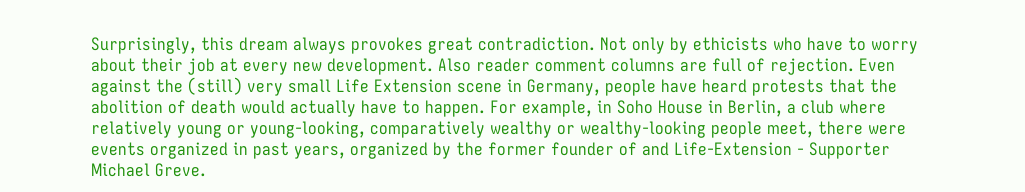Surprisingly, this dream always provokes great contradiction. Not only by ethicists who have to worry about their job at every new development. Also reader comment columns are full of rejection. Even against the (still) very small Life Extension scene in Germany, people have heard protests that the abolition of death would actually have to happen. For example, in Soho House in Berlin, a club where relatively young or young-looking, comparatively wealthy or wealthy-looking people meet, there were events organized in past years, organized by the former founder of and Life-Extension - Supporter Michael Greve.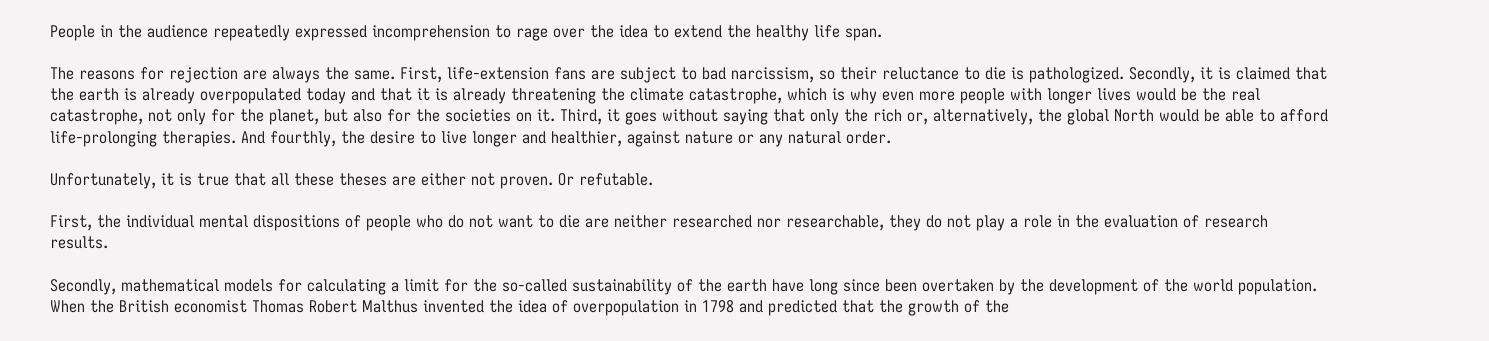People in the audience repeatedly expressed incomprehension to rage over the idea to extend the healthy life span.

The reasons for rejection are always the same. First, life-extension fans are subject to bad narcissism, so their reluctance to die is pathologized. Secondly, it is claimed that the earth is already overpopulated today and that it is already threatening the climate catastrophe, which is why even more people with longer lives would be the real catastrophe, not only for the planet, but also for the societies on it. Third, it goes without saying that only the rich or, alternatively, the global North would be able to afford life-prolonging therapies. And fourthly, the desire to live longer and healthier, against nature or any natural order.

Unfortunately, it is true that all these theses are either not proven. Or refutable.

First, the individual mental dispositions of people who do not want to die are neither researched nor researchable, they do not play a role in the evaluation of research results.

Secondly, mathematical models for calculating a limit for the so-called sustainability of the earth have long since been overtaken by the development of the world population. When the British economist Thomas Robert Malthus invented the idea of overpopulation in 1798 and predicted that the growth of the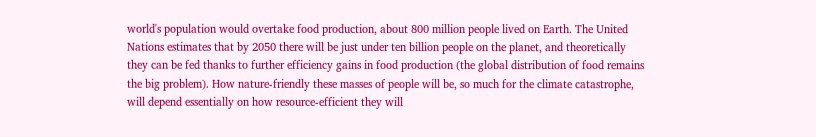world's population would overtake food production, about 800 million people lived on Earth. The United Nations estimates that by 2050 there will be just under ten billion people on the planet, and theoretically they can be fed thanks to further efficiency gains in food production (the global distribution of food remains the big problem). How nature-friendly these masses of people will be, so much for the climate catastrophe, will depend essentially on how resource-efficient they will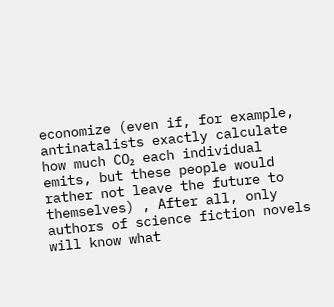economize (even if, for example, antinatalists exactly calculate how much CO₂ each individual emits, but these people would rather not leave the future to themselves) , After all, only authors of science fiction novels will know what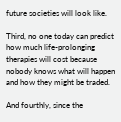future societies will look like.

Third, no one today can predict how much life-prolonging therapies will cost because nobody knows what will happen and how they might be traded.

And fourthly, since the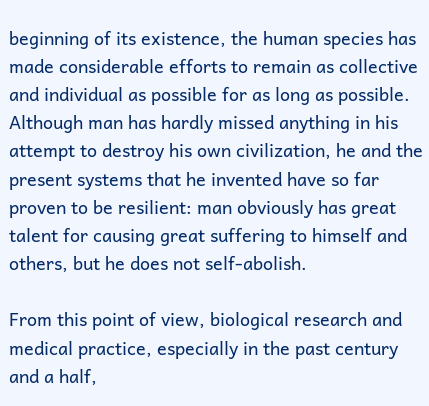beginning of its existence, the human species has made considerable efforts to remain as collective and individual as possible for as long as possible. Although man has hardly missed anything in his attempt to destroy his own civilization, he and the present systems that he invented have so far proven to be resilient: man obviously has great talent for causing great suffering to himself and others, but he does not self-abolish.

From this point of view, biological research and medical practice, especially in the past century and a half,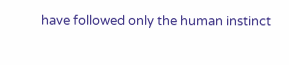have followed only the human instinct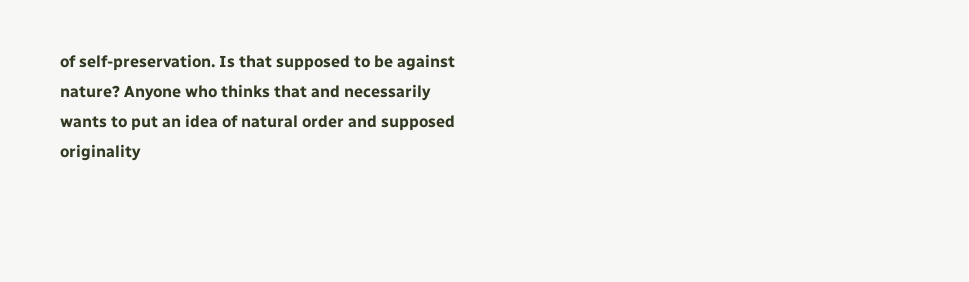of self-preservation. Is that supposed to be against nature? Anyone who thinks that and necessarily wants to put an idea of natural order and supposed originality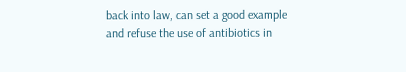back into law, can set a good example and refuse the use of antibiotics in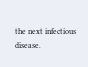the next infectious disease.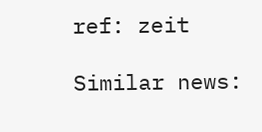ref: zeit

Similar news: